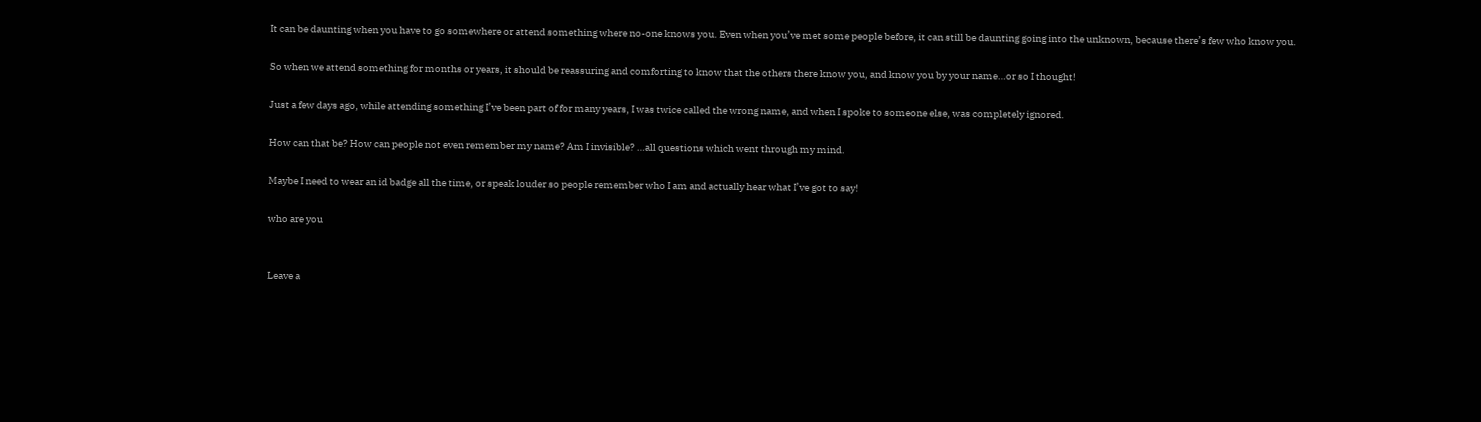It can be daunting when you have to go somewhere or attend something where no-one knows you. Even when you’ve met some people before, it can still be daunting going into the unknown, because there’s few who know you.

So when we attend something for months or years, it should be reassuring and comforting to know that the others there know you, and know you by your name…or so I thought!

Just a few days ago, while attending something I’ve been part of for many years, I was twice called the wrong name, and when I spoke to someone else, was completely ignored.

How can that be? How can people not even remember my name? Am I invisible? …all questions which went through my mind.

Maybe I need to wear an id badge all the time, or speak louder so people remember who I am and actually hear what I’ve got to say!

who are you


Leave a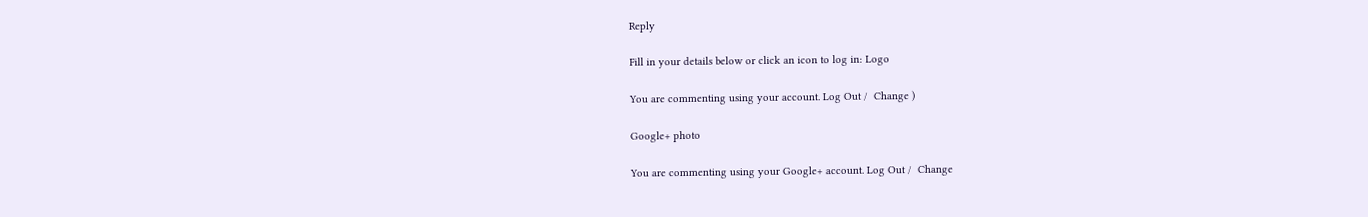Reply

Fill in your details below or click an icon to log in: Logo

You are commenting using your account. Log Out /  Change )

Google+ photo

You are commenting using your Google+ account. Log Out /  Change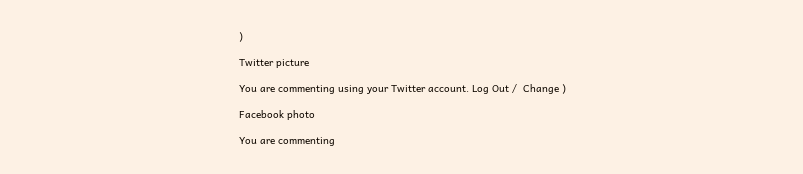)

Twitter picture

You are commenting using your Twitter account. Log Out /  Change )

Facebook photo

You are commenting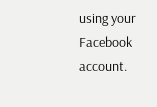using your Facebook account.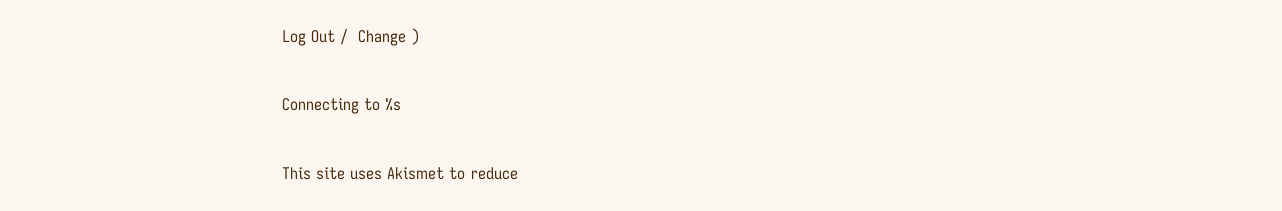Log Out /  Change )

Connecting to %s

This site uses Akismet to reduce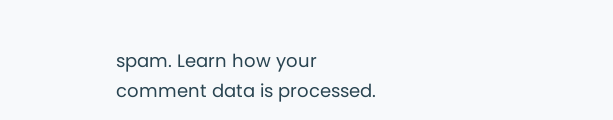spam. Learn how your comment data is processed.